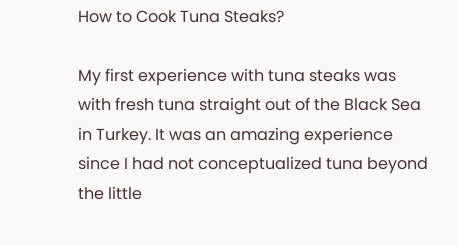How to Cook Tuna Steaks?

My first experience with tuna steaks was with fresh tuna straight out of the Black Sea in Turkey. It was an amazing experience since I had not conceptualized tuna beyond the little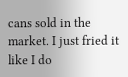cans sold in the market. I just fried it like I do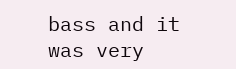bass and it was very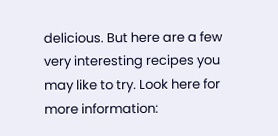delicious. But here are a few very interesting recipes you may like to try. Look here for more information: